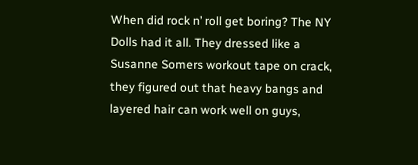When did rock n’ roll get boring? The NY Dolls had it all. They dressed like a Susanne Somers workout tape on crack, they figured out that heavy bangs and layered hair can work well on guys,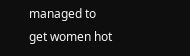managed to get women hot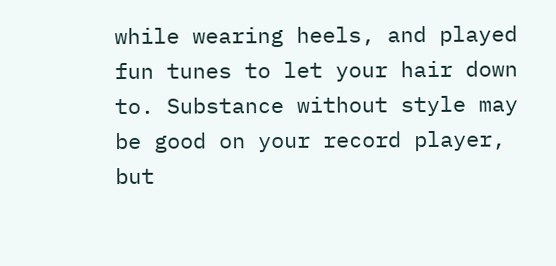while wearing heels, and played fun tunes to let your hair down to. Substance without style may be good on your record player, but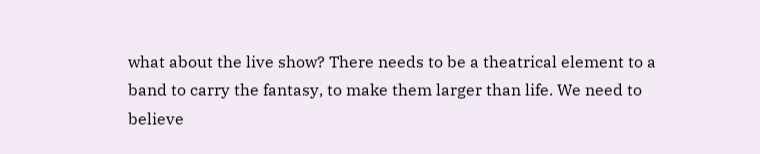what about the live show? There needs to be a theatrical element to a band to carry the fantasy, to make them larger than life. We need to believe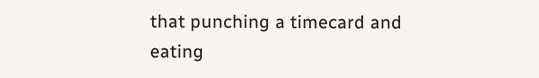that punching a timecard and eating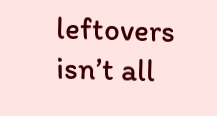leftovers isn’t all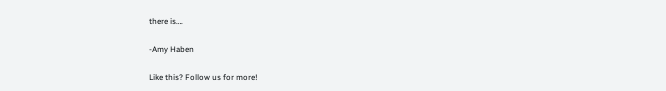there is….

-Amy Haben

Like this? Follow us for more!